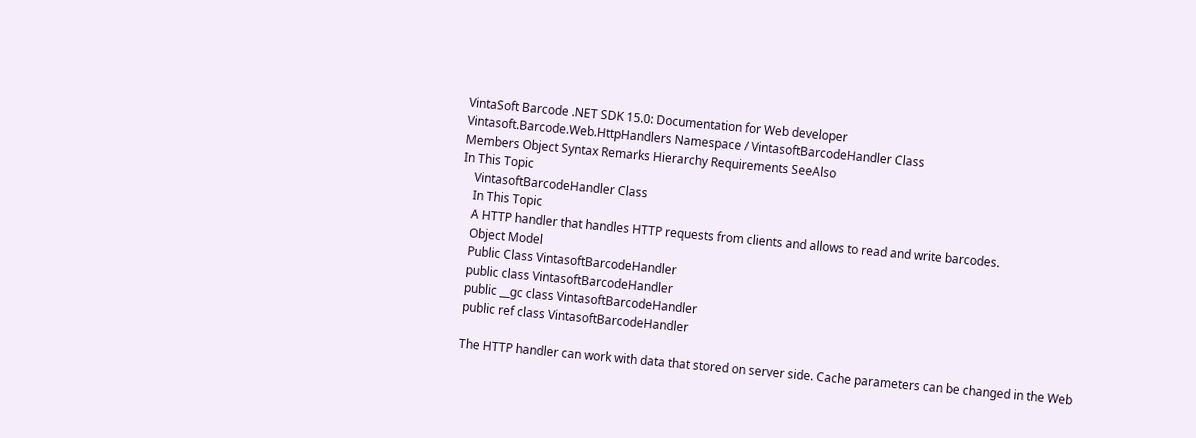VintaSoft Barcode .NET SDK 15.0: Documentation for Web developer
Vintasoft.Barcode.Web.HttpHandlers Namespace / VintasoftBarcodeHandler Class
Members Object Syntax Remarks Hierarchy Requirements SeeAlso
In This Topic
    VintasoftBarcodeHandler Class
    In This Topic
    A HTTP handler that handles HTTP requests from clients and allows to read and write barcodes.
    Object Model
    Public Class VintasoftBarcodeHandler
    public class VintasoftBarcodeHandler
    public __gc class VintasoftBarcodeHandler
    public ref class VintasoftBarcodeHandler

    The HTTP handler can work with data that stored on server side. Cache parameters can be changed in the Web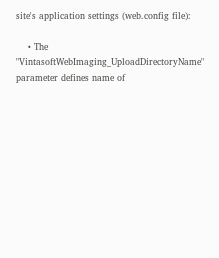site's application settings (web.config file):

    • The "VintasoftWebImaging_UploadDirectoryName" parameter defines name of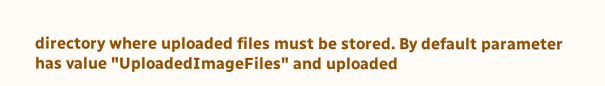directory where uploaded files must be stored. By default parameter has value "UploadedImageFiles" and uploaded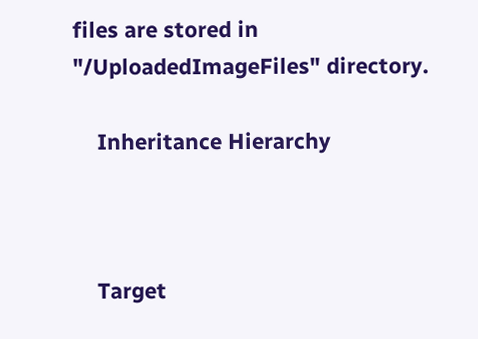files are stored in "/UploadedImageFiles" directory.

    Inheritance Hierarchy



    Target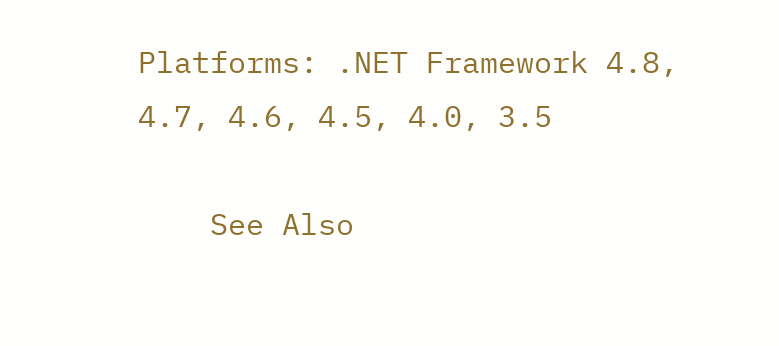Platforms: .NET Framework 4.8, 4.7, 4.6, 4.5, 4.0, 3.5

    See Also